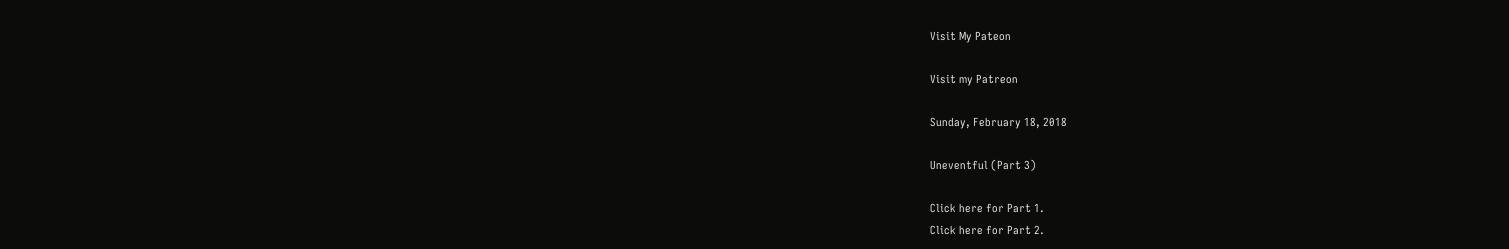Visit My Pateon

Visit my Patreon

Sunday, February 18, 2018

Uneventful (Part 3)

Click here for Part 1.
Click here for Part 2.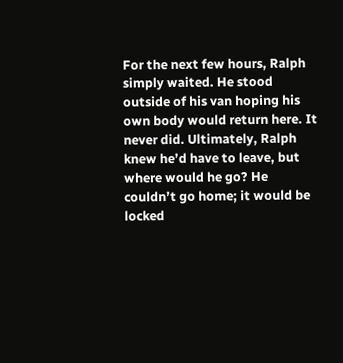For the next few hours, Ralph simply waited. He stood outside of his van hoping his own body would return here. It never did. Ultimately, Ralph knew he’d have to leave, but where would he go? He couldn’t go home; it would be locked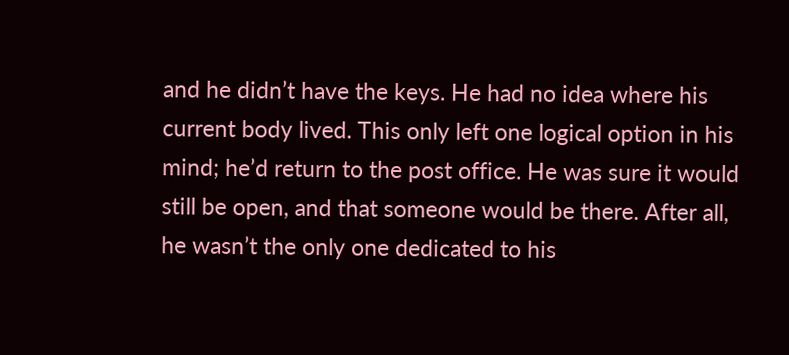and he didn’t have the keys. He had no idea where his current body lived. This only left one logical option in his mind; he’d return to the post office. He was sure it would still be open, and that someone would be there. After all, he wasn’t the only one dedicated to his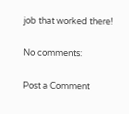job that worked there!

No comments:

Post a Comment